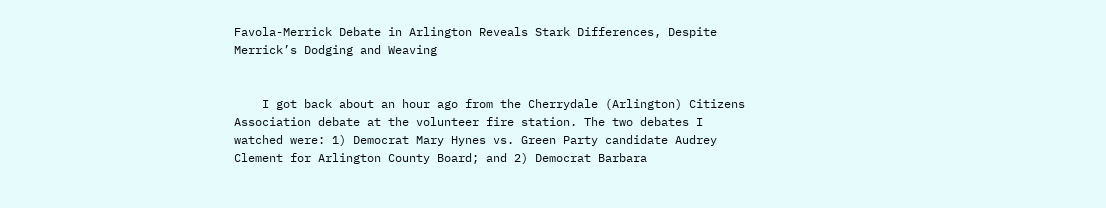Favola-Merrick Debate in Arlington Reveals Stark Differences, Despite Merrick’s Dodging and Weaving


    I got back about an hour ago from the Cherrydale (Arlington) Citizens Association debate at the volunteer fire station. The two debates I watched were: 1) Democrat Mary Hynes vs. Green Party candidate Audrey Clement for Arlington County Board; and 2) Democrat Barbara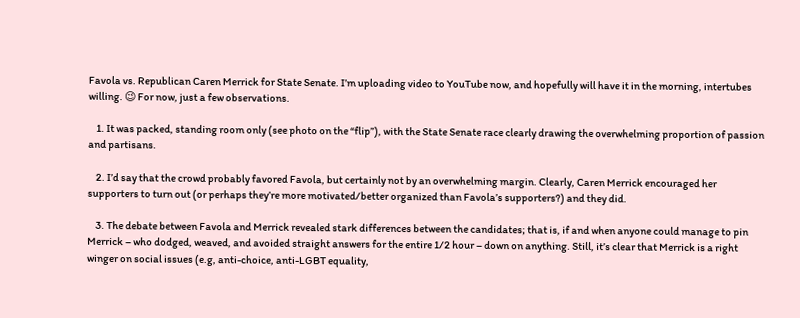Favola vs. Republican Caren Merrick for State Senate. I’m uploading video to YouTube now, and hopefully will have it in the morning, intertubes willing. 😉 For now, just a few observations.

    1. It was packed, standing room only (see photo on the “flip”), with the State Senate race clearly drawing the overwhelming proportion of passion and partisans.

    2. I’d say that the crowd probably favored Favola, but certainly not by an overwhelming margin. Clearly, Caren Merrick encouraged her supporters to turn out (or perhaps they’re more motivated/better organized than Favola’s supporters?) and they did.

    3. The debate between Favola and Merrick revealed stark differences between the candidates; that is, if and when anyone could manage to pin Merrick – who dodged, weaved, and avoided straight answers for the entire 1/2 hour – down on anything. Still, it’s clear that Merrick is a right winger on social issues (e.g, anti-choice, anti-LGBT equality,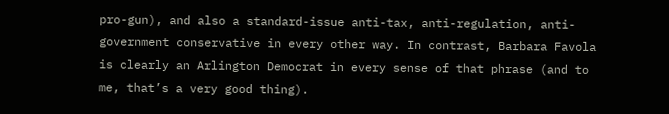pro-gun), and also a standard-issue anti-tax, anti-regulation, anti-government conservative in every other way. In contrast, Barbara Favola is clearly an Arlington Democrat in every sense of that phrase (and to me, that’s a very good thing).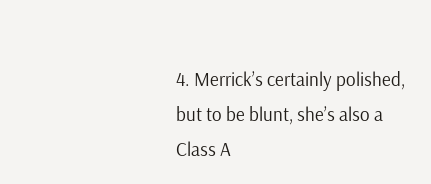4. Merrick’s certainly polished, but to be blunt, she’s also a Class A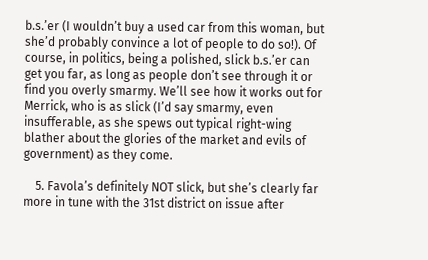b.s.’er (I wouldn’t buy a used car from this woman, but she’d probably convince a lot of people to do so!). Of course, in politics, being a polished, slick b.s.’er can get you far, as long as people don’t see through it or find you overly smarmy. We’ll see how it works out for Merrick, who is as slick (I’d say smarmy, even insufferable, as she spews out typical right-wing blather about the glories of the market and evils of government) as they come.

    5. Favola’s definitely NOT slick, but she’s clearly far more in tune with the 31st district on issue after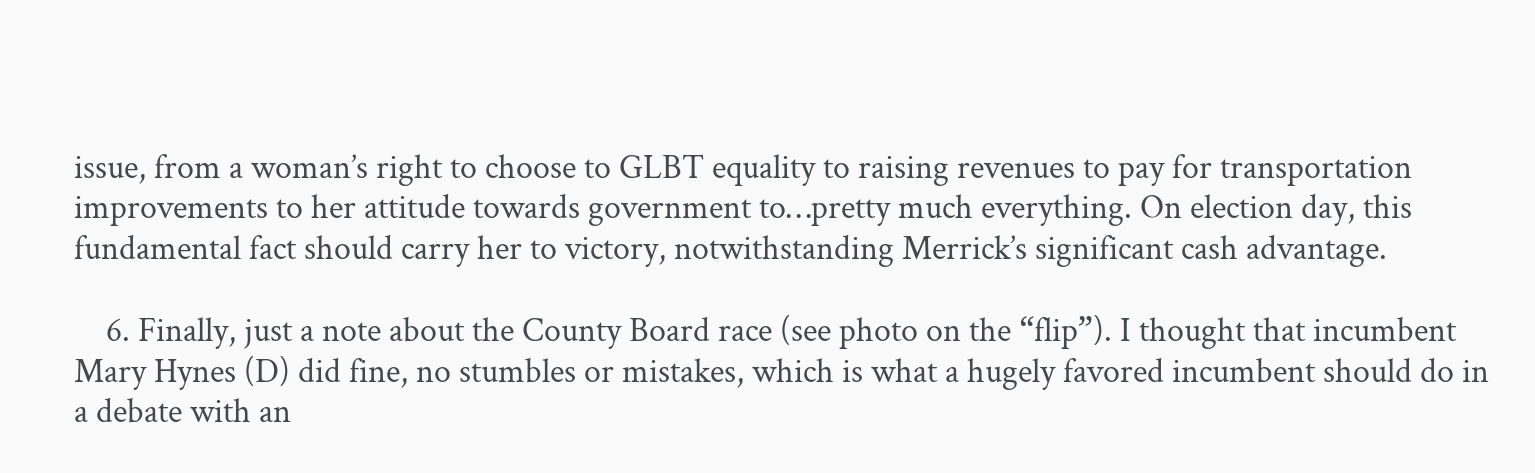issue, from a woman’s right to choose to GLBT equality to raising revenues to pay for transportation improvements to her attitude towards government to…pretty much everything. On election day, this fundamental fact should carry her to victory, notwithstanding Merrick’s significant cash advantage.

    6. Finally, just a note about the County Board race (see photo on the “flip”). I thought that incumbent Mary Hynes (D) did fine, no stumbles or mistakes, which is what a hugely favored incumbent should do in a debate with an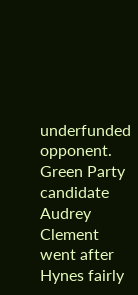underfunded opponent. Green Party candidate Audrey Clement went after Hynes fairly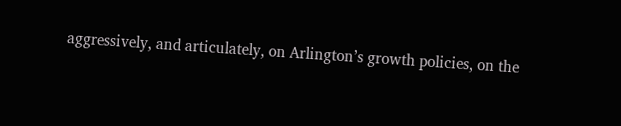aggressively, and articulately, on Arlington’s growth policies, on the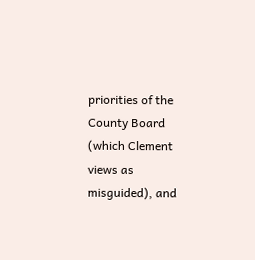priorities of the County Board (which Clement views as misguided), and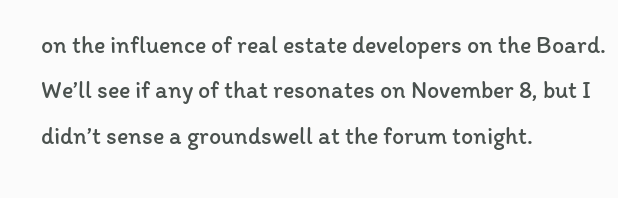on the influence of real estate developers on the Board. We’ll see if any of that resonates on November 8, but I didn’t sense a groundswell at the forum tonight.